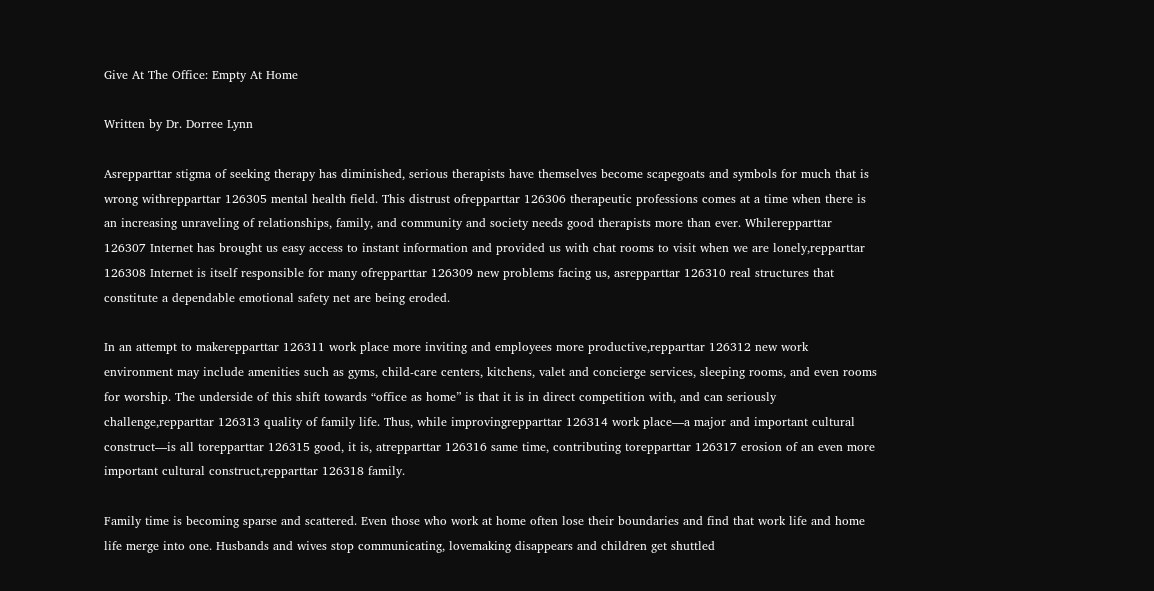Give At The Office: Empty At Home

Written by Dr. Dorree Lynn

Asrepparttar stigma of seeking therapy has diminished, serious therapists have themselves become scapegoats and symbols for much that is wrong withrepparttar 126305 mental health field. This distrust ofrepparttar 126306 therapeutic professions comes at a time when there is an increasing unraveling of relationships, family, and community and society needs good therapists more than ever. Whilerepparttar 126307 Internet has brought us easy access to instant information and provided us with chat rooms to visit when we are lonely,repparttar 126308 Internet is itself responsible for many ofrepparttar 126309 new problems facing us, asrepparttar 126310 real structures that constitute a dependable emotional safety net are being eroded.

In an attempt to makerepparttar 126311 work place more inviting and employees more productive,repparttar 126312 new work environment may include amenities such as gyms, child-care centers, kitchens, valet and concierge services, sleeping rooms, and even rooms for worship. The underside of this shift towards “office as home” is that it is in direct competition with, and can seriously challenge,repparttar 126313 quality of family life. Thus, while improvingrepparttar 126314 work place—a major and important cultural construct—is all torepparttar 126315 good, it is, atrepparttar 126316 same time, contributing torepparttar 126317 erosion of an even more important cultural construct,repparttar 126318 family.

Family time is becoming sparse and scattered. Even those who work at home often lose their boundaries and find that work life and home life merge into one. Husbands and wives stop communicating, lovemaking disappears and children get shuttled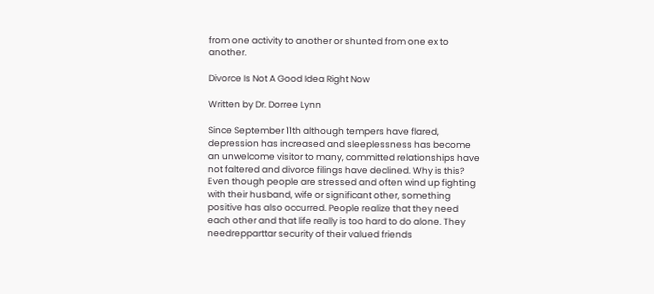from one activity to another or shunted from one ex to another.

Divorce Is Not A Good Idea Right Now

Written by Dr. Dorree Lynn

Since September 11th although tempers have flared, depression has increased and sleeplessness has become an unwelcome visitor to many, committed relationships have not faltered and divorce filings have declined. Why is this? Even though people are stressed and often wind up fighting with their husband, wife or significant other, something positive has also occurred. People realize that they need each other and that life really is too hard to do alone. They needrepparttar security of their valued friends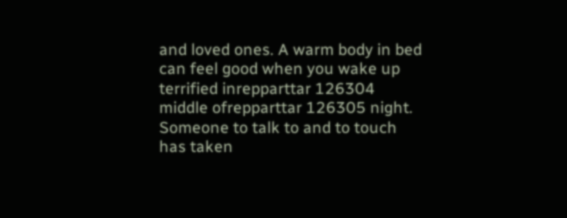and loved ones. A warm body in bed can feel good when you wake up terrified inrepparttar 126304 middle ofrepparttar 126305 night. Someone to talk to and to touch has taken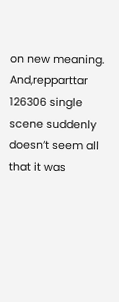on new meaning. And,repparttar 126306 single scene suddenly doesn’t seem all that it was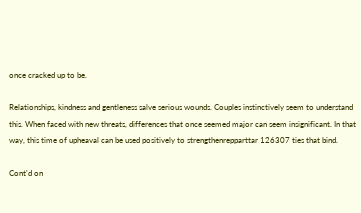once cracked up to be.

Relationships, kindness and gentleness salve serious wounds. Couples instinctively seem to understand this. When faced with new threats, differences that once seemed major can seem insignificant. In that way, this time of upheaval can be used positively to strengthenrepparttar 126307 ties that bind.

Cont'd on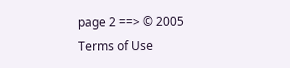page 2 ==> © 2005
Terms of Use